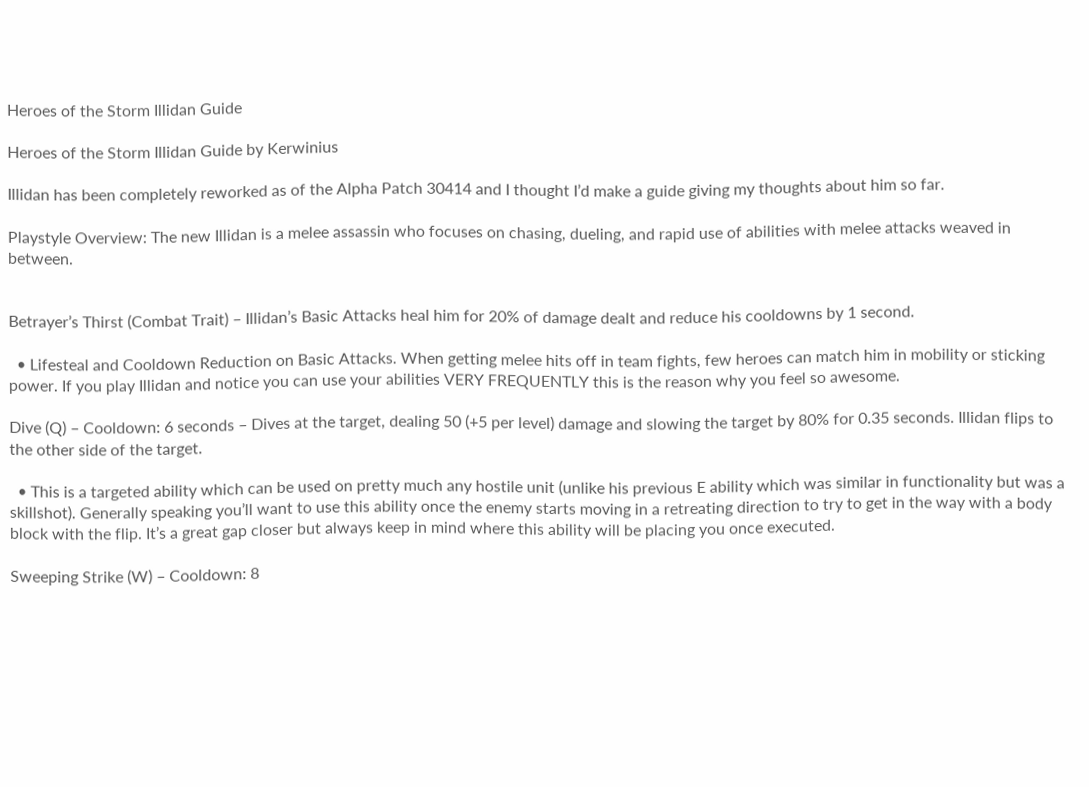Heroes of the Storm Illidan Guide

Heroes of the Storm Illidan Guide by Kerwinius

Illidan has been completely reworked as of the Alpha Patch 30414 and I thought I’d make a guide giving my thoughts about him so far.

Playstyle Overview: The new Illidan is a melee assassin who focuses on chasing, dueling, and rapid use of abilities with melee attacks weaved in between.


Betrayer’s Thirst (Combat Trait) – Illidan’s Basic Attacks heal him for 20% of damage dealt and reduce his cooldowns by 1 second.

  • Lifesteal and Cooldown Reduction on Basic Attacks. When getting melee hits off in team fights, few heroes can match him in mobility or sticking power. If you play Illidan and notice you can use your abilities VERY FREQUENTLY this is the reason why you feel so awesome.

Dive (Q) – Cooldown: 6 seconds – Dives at the target, dealing 50 (+5 per level) damage and slowing the target by 80% for 0.35 seconds. Illidan flips to the other side of the target.

  • This is a targeted ability which can be used on pretty much any hostile unit (unlike his previous E ability which was similar in functionality but was a skillshot). Generally speaking you’ll want to use this ability once the enemy starts moving in a retreating direction to try to get in the way with a body block with the flip. It’s a great gap closer but always keep in mind where this ability will be placing you once executed.

Sweeping Strike (W) – Cooldown: 8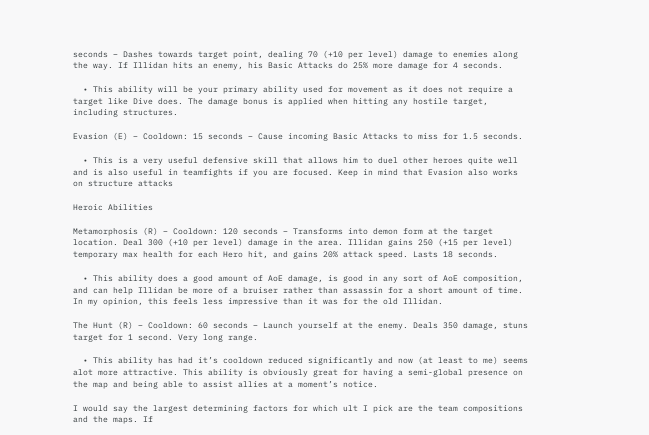seconds – Dashes towards target point, dealing 70 (+10 per level) damage to enemies along the way. If Illidan hits an enemy, his Basic Attacks do 25% more damage for 4 seconds.

  • This ability will be your primary ability used for movement as it does not require a target like Dive does. The damage bonus is applied when hitting any hostile target, including structures.

Evasion (E) – Cooldown: 15 seconds – Cause incoming Basic Attacks to miss for 1.5 seconds.

  • This is a very useful defensive skill that allows him to duel other heroes quite well and is also useful in teamfights if you are focused. Keep in mind that Evasion also works on structure attacks

Heroic Abilities

Metamorphosis (R) – Cooldown: 120 seconds – Transforms into demon form at the target location. Deal 300 (+10 per level) damage in the area. Illidan gains 250 (+15 per level) temporary max health for each Hero hit, and gains 20% attack speed. Lasts 18 seconds.

  • This ability does a good amount of AoE damage, is good in any sort of AoE composition, and can help Illidan be more of a bruiser rather than assassin for a short amount of time. In my opinion, this feels less impressive than it was for the old Illidan.

The Hunt (R) – Cooldown: 60 seconds – Launch yourself at the enemy. Deals 350 damage, stuns target for 1 second. Very long range.

  • This ability has had it’s cooldown reduced significantly and now (at least to me) seems alot more attractive. This ability is obviously great for having a semi-global presence on the map and being able to assist allies at a moment’s notice.

I would say the largest determining factors for which ult I pick are the team compositions and the maps. If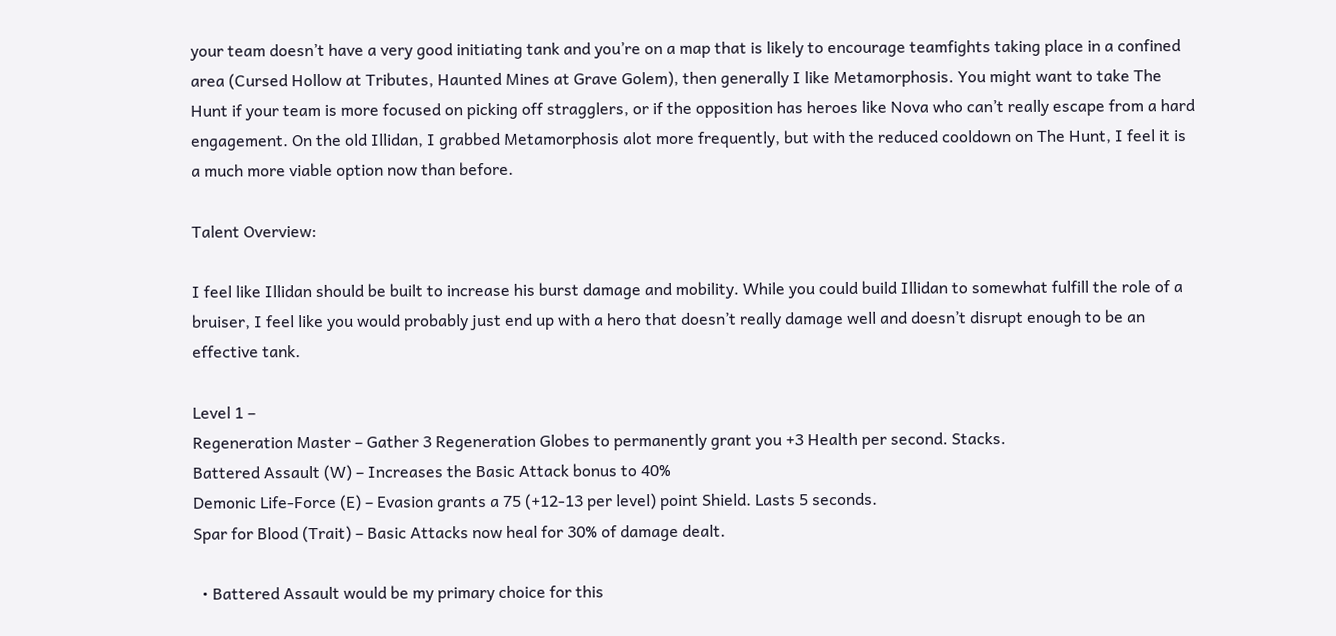your team doesn’t have a very good initiating tank and you’re on a map that is likely to encourage teamfights taking place in a confined area (Cursed Hollow at Tributes, Haunted Mines at Grave Golem), then generally I like Metamorphosis. You might want to take The Hunt if your team is more focused on picking off stragglers, or if the opposition has heroes like Nova who can’t really escape from a hard engagement. On the old Illidan, I grabbed Metamorphosis alot more frequently, but with the reduced cooldown on The Hunt, I feel it is a much more viable option now than before.

Talent Overview:

I feel like Illidan should be built to increase his burst damage and mobility. While you could build Illidan to somewhat fulfill the role of a bruiser, I feel like you would probably just end up with a hero that doesn’t really damage well and doesn’t disrupt enough to be an effective tank.

Level 1 –
Regeneration Master – Gather 3 Regeneration Globes to permanently grant you +3 Health per second. Stacks.
Battered Assault (W) – Increases the Basic Attack bonus to 40%
Demonic Life-Force (E) – Evasion grants a 75 (+12-13 per level) point Shield. Lasts 5 seconds.
Spar for Blood (Trait) – Basic Attacks now heal for 30% of damage dealt.

  • Battered Assault would be my primary choice for this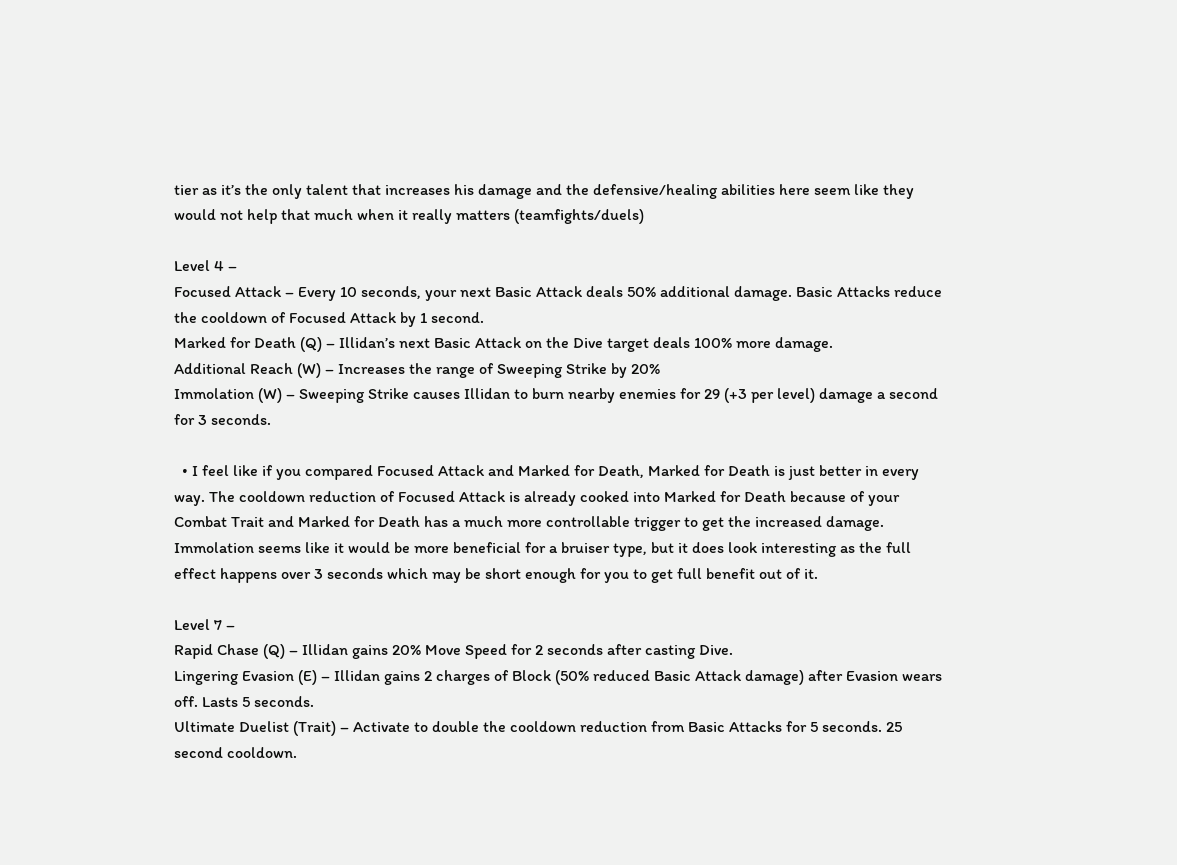tier as it’s the only talent that increases his damage and the defensive/healing abilities here seem like they would not help that much when it really matters (teamfights/duels)

Level 4 –
Focused Attack – Every 10 seconds, your next Basic Attack deals 50% additional damage. Basic Attacks reduce the cooldown of Focused Attack by 1 second.
Marked for Death (Q) – Illidan’s next Basic Attack on the Dive target deals 100% more damage.
Additional Reach (W) – Increases the range of Sweeping Strike by 20%
Immolation (W) – Sweeping Strike causes Illidan to burn nearby enemies for 29 (+3 per level) damage a second for 3 seconds.

  • I feel like if you compared Focused Attack and Marked for Death, Marked for Death is just better in every way. The cooldown reduction of Focused Attack is already cooked into Marked for Death because of your Combat Trait and Marked for Death has a much more controllable trigger to get the increased damage. Immolation seems like it would be more beneficial for a bruiser type, but it does look interesting as the full effect happens over 3 seconds which may be short enough for you to get full benefit out of it.

Level 7 –
Rapid Chase (Q) – Illidan gains 20% Move Speed for 2 seconds after casting Dive.
Lingering Evasion (E) – Illidan gains 2 charges of Block (50% reduced Basic Attack damage) after Evasion wears off. Lasts 5 seconds.
Ultimate Duelist (Trait) – Activate to double the cooldown reduction from Basic Attacks for 5 seconds. 25 second cooldown.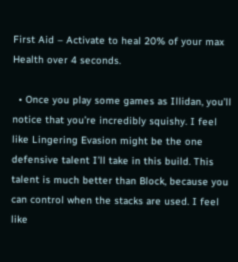First Aid – Activate to heal 20% of your max Health over 4 seconds.

  • Once you play some games as Illidan, you’ll notice that you’re incredibly squishy. I feel like Lingering Evasion might be the one defensive talent I’ll take in this build. This talent is much better than Block, because you can control when the stacks are used. I feel like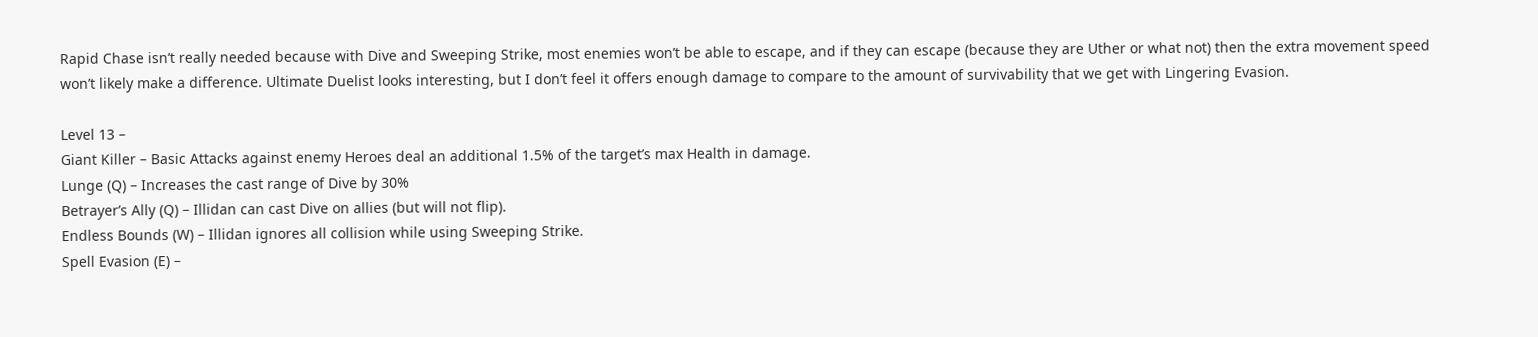Rapid Chase isn’t really needed because with Dive and Sweeping Strike, most enemies won’t be able to escape, and if they can escape (because they are Uther or what not) then the extra movement speed won’t likely make a difference. Ultimate Duelist looks interesting, but I don’t feel it offers enough damage to compare to the amount of survivability that we get with Lingering Evasion.

Level 13 –
Giant Killer – Basic Attacks against enemy Heroes deal an additional 1.5% of the target’s max Health in damage.
Lunge (Q) – Increases the cast range of Dive by 30%
Betrayer’s Ally (Q) – Illidan can cast Dive on allies (but will not flip).
Endless Bounds (W) – Illidan ignores all collision while using Sweeping Strike.
Spell Evasion (E) –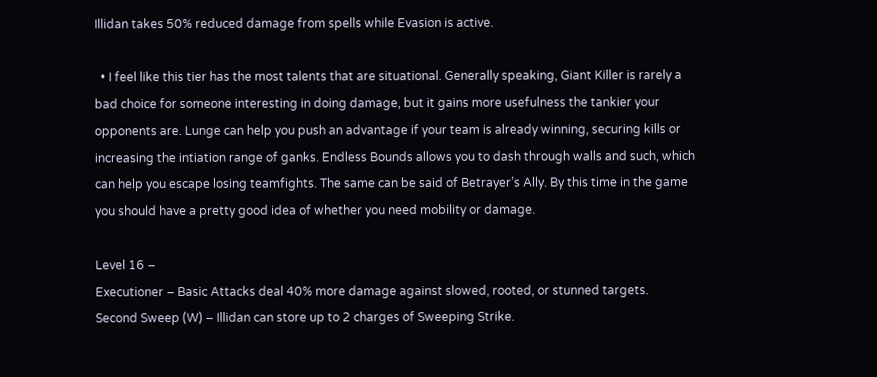Illidan takes 50% reduced damage from spells while Evasion is active.

  • I feel like this tier has the most talents that are situational. Generally speaking, Giant Killer is rarely a bad choice for someone interesting in doing damage, but it gains more usefulness the tankier your opponents are. Lunge can help you push an advantage if your team is already winning, securing kills or increasing the intiation range of ganks. Endless Bounds allows you to dash through walls and such, which can help you escape losing teamfights. The same can be said of Betrayer’s Ally. By this time in the game you should have a pretty good idea of whether you need mobility or damage.

Level 16 –
Executioner – Basic Attacks deal 40% more damage against slowed, rooted, or stunned targets.
Second Sweep (W) – Illidan can store up to 2 charges of Sweeping Strike.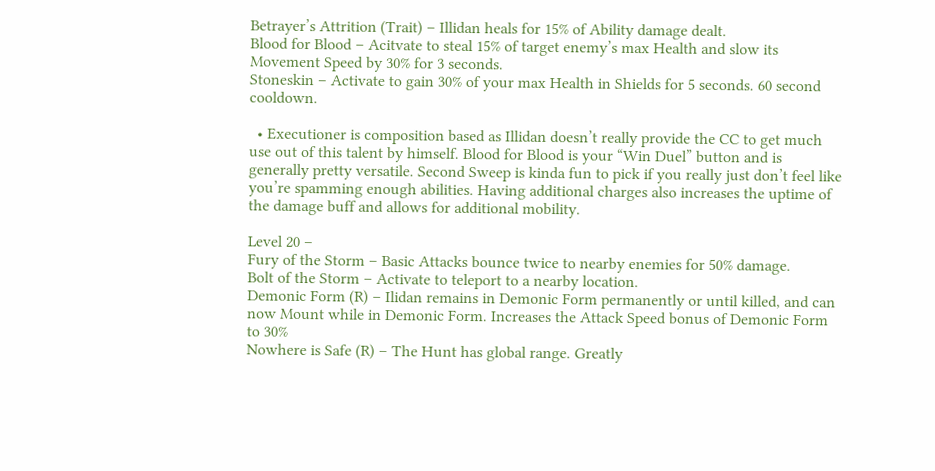Betrayer’s Attrition (Trait) – Illidan heals for 15% of Ability damage dealt.
Blood for Blood – Acitvate to steal 15% of target enemy’s max Health and slow its Movement Speed by 30% for 3 seconds.
Stoneskin – Activate to gain 30% of your max Health in Shields for 5 seconds. 60 second cooldown.

  • Executioner is composition based as Illidan doesn’t really provide the CC to get much use out of this talent by himself. Blood for Blood is your “Win Duel” button and is generally pretty versatile. Second Sweep is kinda fun to pick if you really just don’t feel like you’re spamming enough abilities. Having additional charges also increases the uptime of the damage buff and allows for additional mobility.

Level 20 –
Fury of the Storm – Basic Attacks bounce twice to nearby enemies for 50% damage.
Bolt of the Storm – Activate to teleport to a nearby location.
Demonic Form (R) – Ilidan remains in Demonic Form permanently or until killed, and can now Mount while in Demonic Form. Increases the Attack Speed bonus of Demonic Form to 30%
Nowhere is Safe (R) – The Hunt has global range. Greatly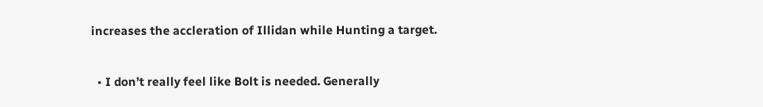increases the accleration of Illidan while Hunting a target.

  • I don’t really feel like Bolt is needed. Generally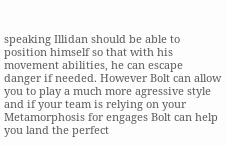speaking Illidan should be able to position himself so that with his movement abilities, he can escape danger if needed. However Bolt can allow you to play a much more agressive style and if your team is relying on your Metamorphosis for engages Bolt can help you land the perfect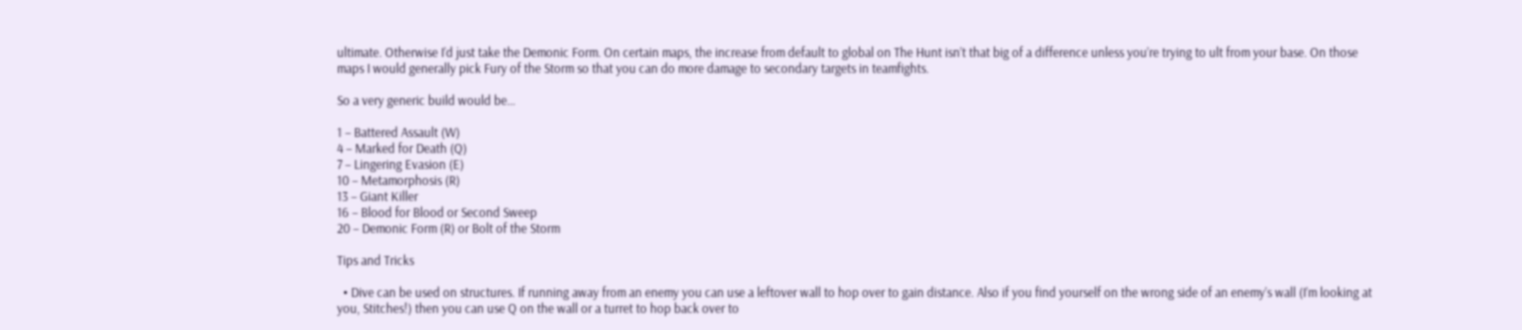ultimate. Otherwise I’d just take the Demonic Form. On certain maps, the increase from default to global on The Hunt isn’t that big of a difference unless you’re trying to ult from your base. On those maps I would generally pick Fury of the Storm so that you can do more damage to secondary targets in teamfights.

So a very generic build would be…

1 – Battered Assault (W)
4 – Marked for Death (Q)
7 – Lingering Evasion (E)
10 – Metamorphosis (R)
13 – Giant Killer
16 – Blood for Blood or Second Sweep
20 – Demonic Form (R) or Bolt of the Storm

Tips and Tricks

  • Dive can be used on structures. If running away from an enemy you can use a leftover wall to hop over to gain distance. Also if you find yourself on the wrong side of an enemy’s wall (I’m looking at you, Stitches!) then you can use Q on the wall or a turret to hop back over to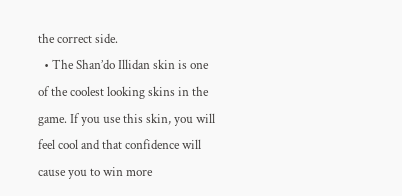the correct side.
  • The Shan’do Illidan skin is one of the coolest looking skins in the game. If you use this skin, you will feel cool and that confidence will cause you to win more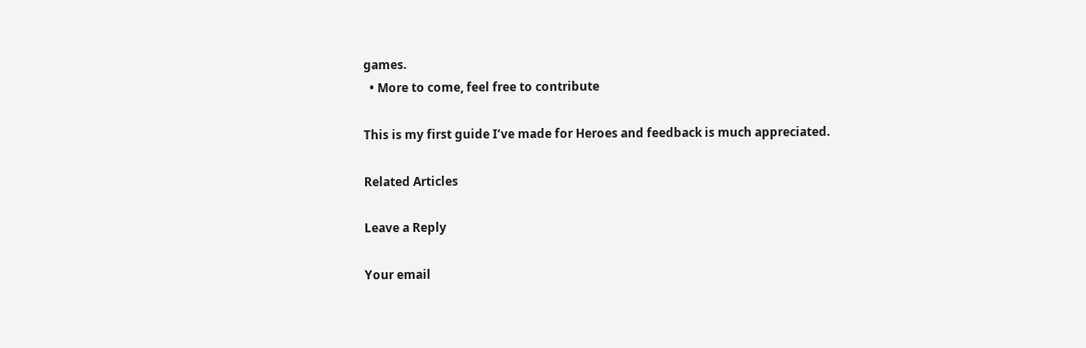games.
  • More to come, feel free to contribute

This is my first guide I’ve made for Heroes and feedback is much appreciated.

Related Articles

Leave a Reply

Your email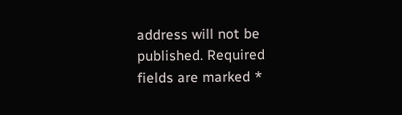address will not be published. Required fields are marked *